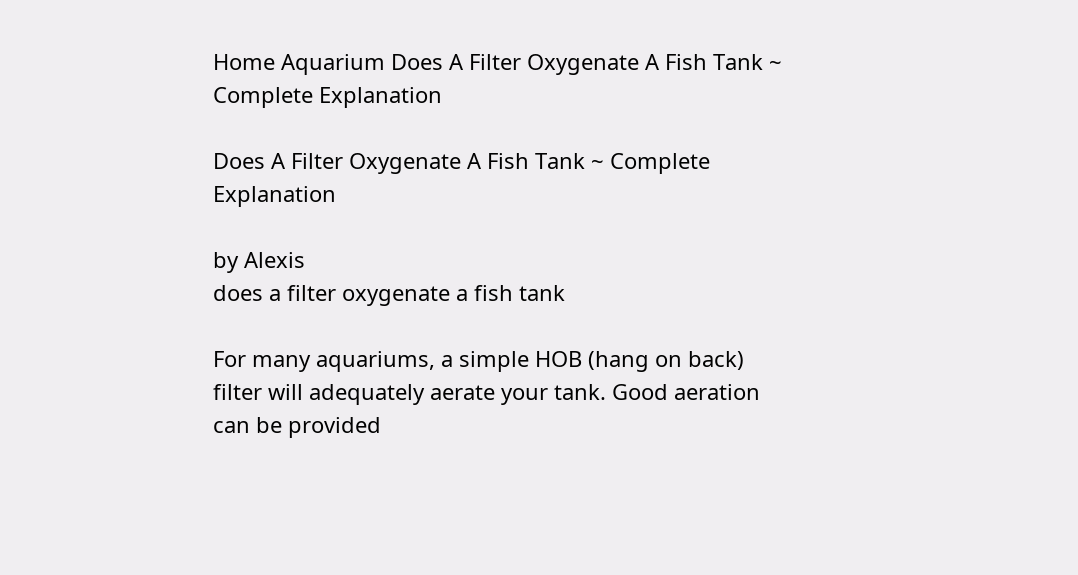Home Aquarium Does A Filter Oxygenate A Fish Tank ~ Complete Explanation

Does A Filter Oxygenate A Fish Tank ~ Complete Explanation

by Alexis
does a filter oxygenate a fish tank

For many aquariums, a simple HOB (hang on back) filter will adequately aerate your tank. Good aeration can be provided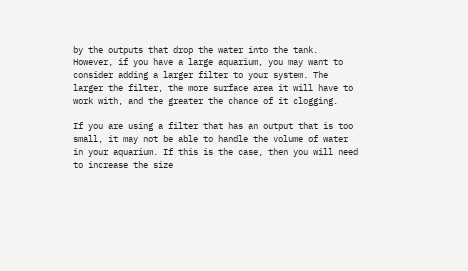by the outputs that drop the water into the tank. However, if you have a large aquarium, you may want to consider adding a larger filter to your system. The larger the filter, the more surface area it will have to work with, and the greater the chance of it clogging.

If you are using a filter that has an output that is too small, it may not be able to handle the volume of water in your aquarium. If this is the case, then you will need to increase the size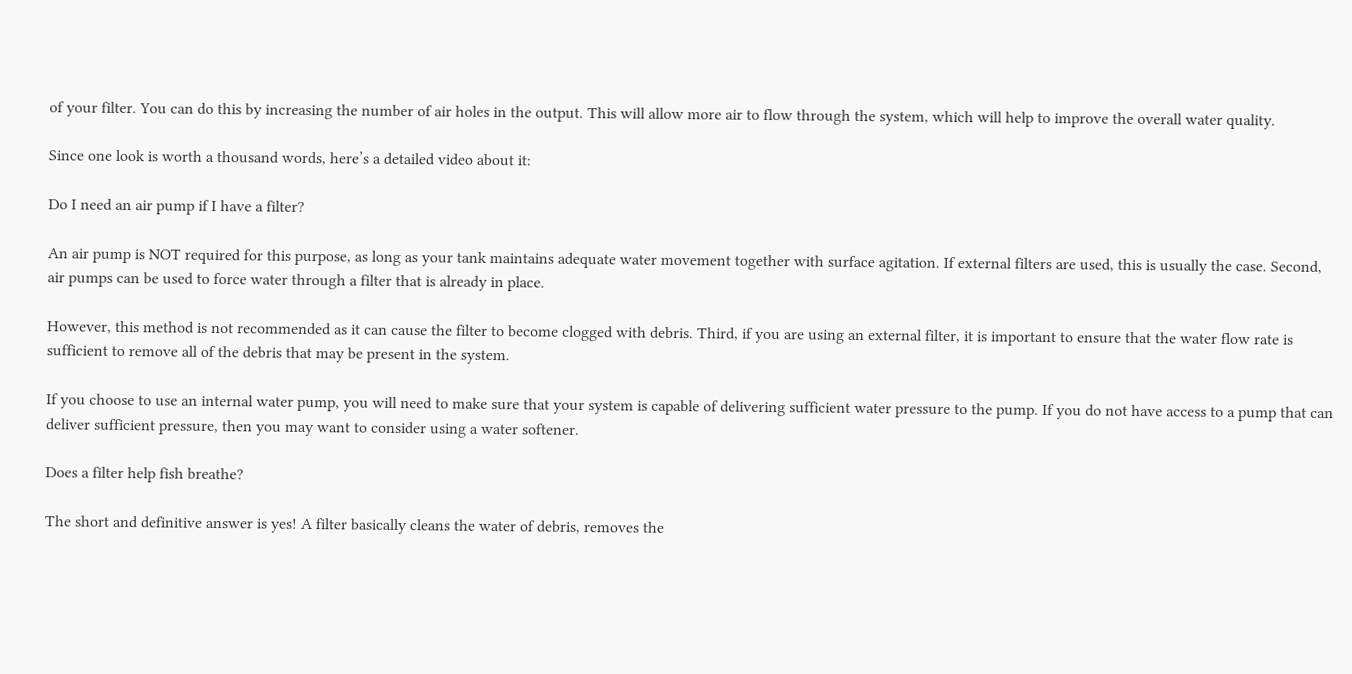of your filter. You can do this by increasing the number of air holes in the output. This will allow more air to flow through the system, which will help to improve the overall water quality.

Since one look is worth a thousand words, here’s a detailed video about it:

Do I need an air pump if I have a filter?

An air pump is NOT required for this purpose, as long as your tank maintains adequate water movement together with surface agitation. If external filters are used, this is usually the case. Second, air pumps can be used to force water through a filter that is already in place.

However, this method is not recommended as it can cause the filter to become clogged with debris. Third, if you are using an external filter, it is important to ensure that the water flow rate is sufficient to remove all of the debris that may be present in the system.

If you choose to use an internal water pump, you will need to make sure that your system is capable of delivering sufficient water pressure to the pump. If you do not have access to a pump that can deliver sufficient pressure, then you may want to consider using a water softener.

Does a filter help fish breathe?

The short and definitive answer is yes! A filter basically cleans the water of debris, removes the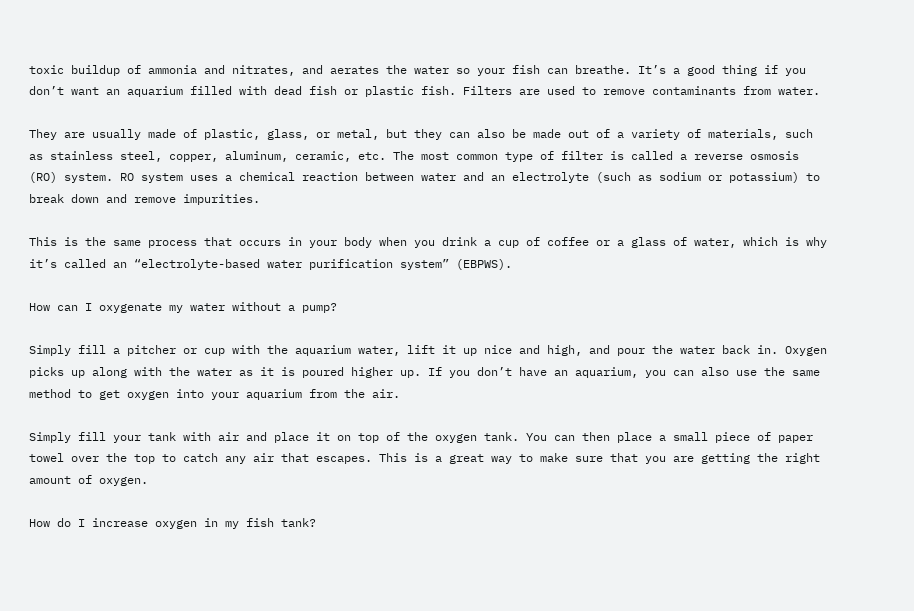toxic buildup of ammonia and nitrates, and aerates the water so your fish can breathe. It’s a good thing if you don’t want an aquarium filled with dead fish or plastic fish. Filters are used to remove contaminants from water.

They are usually made of plastic, glass, or metal, but they can also be made out of a variety of materials, such as stainless steel, copper, aluminum, ceramic, etc. The most common type of filter is called a reverse osmosis (RO) system. RO system uses a chemical reaction between water and an electrolyte (such as sodium or potassium) to break down and remove impurities.

This is the same process that occurs in your body when you drink a cup of coffee or a glass of water, which is why it’s called an “electrolyte-based water purification system” (EBPWS).

How can I oxygenate my water without a pump?

Simply fill a pitcher or cup with the aquarium water, lift it up nice and high, and pour the water back in. Oxygen picks up along with the water as it is poured higher up. If you don’t have an aquarium, you can also use the same method to get oxygen into your aquarium from the air.

Simply fill your tank with air and place it on top of the oxygen tank. You can then place a small piece of paper towel over the top to catch any air that escapes. This is a great way to make sure that you are getting the right amount of oxygen.

How do I increase oxygen in my fish tank?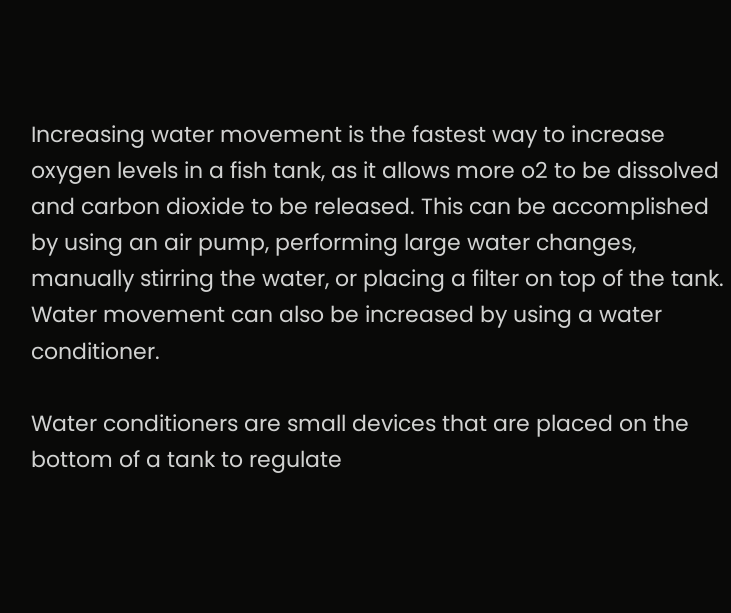Increasing water movement is the fastest way to increase oxygen levels in a fish tank, as it allows more o2 to be dissolved and carbon dioxide to be released. This can be accomplished by using an air pump, performing large water changes, manually stirring the water, or placing a filter on top of the tank. Water movement can also be increased by using a water conditioner.

Water conditioners are small devices that are placed on the bottom of a tank to regulate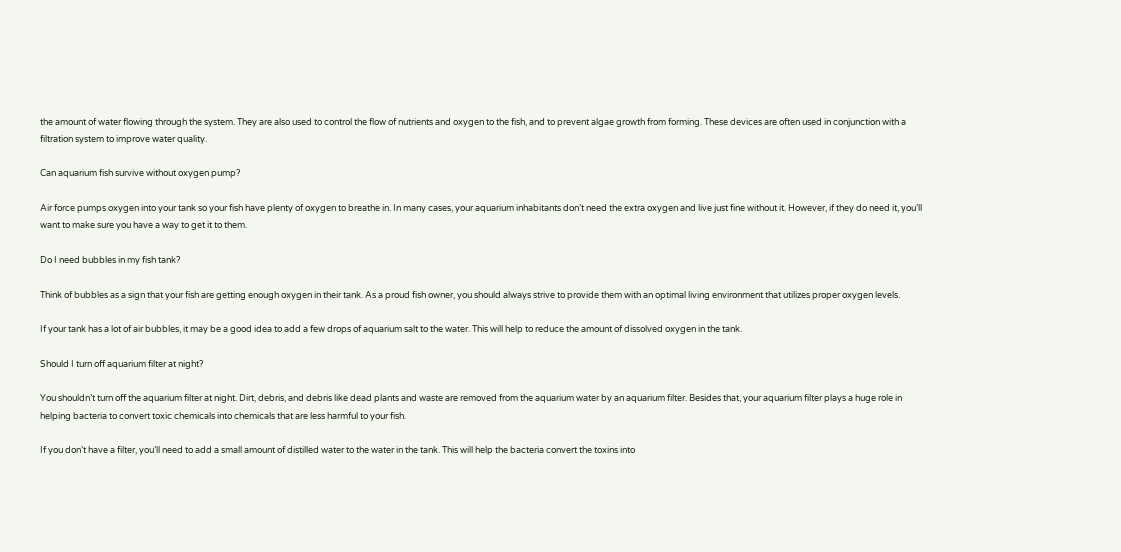the amount of water flowing through the system. They are also used to control the flow of nutrients and oxygen to the fish, and to prevent algae growth from forming. These devices are often used in conjunction with a filtration system to improve water quality.

Can aquarium fish survive without oxygen pump?

Air force pumps oxygen into your tank so your fish have plenty of oxygen to breathe in. In many cases, your aquarium inhabitants don’t need the extra oxygen and live just fine without it. However, if they do need it, you’ll want to make sure you have a way to get it to them.

Do I need bubbles in my fish tank?

Think of bubbles as a sign that your fish are getting enough oxygen in their tank. As a proud fish owner, you should always strive to provide them with an optimal living environment that utilizes proper oxygen levels.

If your tank has a lot of air bubbles, it may be a good idea to add a few drops of aquarium salt to the water. This will help to reduce the amount of dissolved oxygen in the tank.

Should I turn off aquarium filter at night?

You shouldn’t turn off the aquarium filter at night. Dirt, debris, and debris like dead plants and waste are removed from the aquarium water by an aquarium filter. Besides that, your aquarium filter plays a huge role in helping bacteria to convert toxic chemicals into chemicals that are less harmful to your fish.

If you don’t have a filter, you’ll need to add a small amount of distilled water to the water in the tank. This will help the bacteria convert the toxins into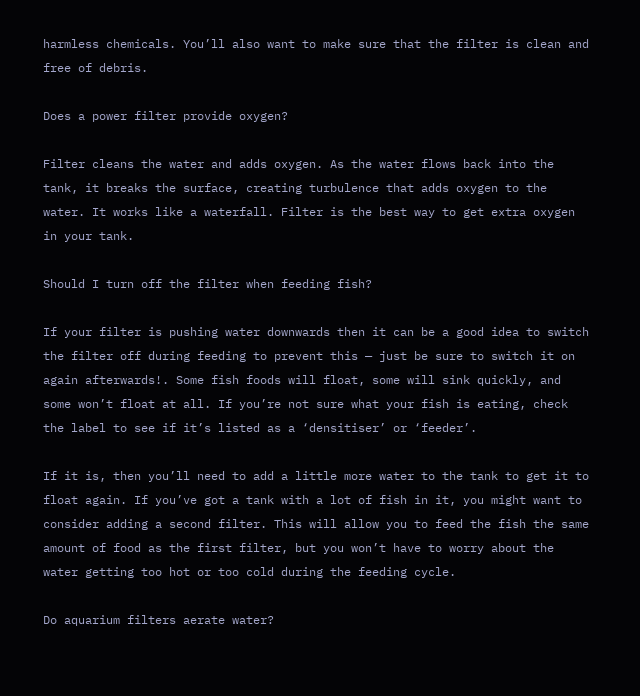harmless chemicals. You’ll also want to make sure that the filter is clean and free of debris.

Does a power filter provide oxygen?

Filter cleans the water and adds oxygen. As the water flows back into the tank, it breaks the surface, creating turbulence that adds oxygen to the water. It works like a waterfall. Filter is the best way to get extra oxygen in your tank.

Should I turn off the filter when feeding fish?

If your filter is pushing water downwards then it can be a good idea to switch the filter off during feeding to prevent this — just be sure to switch it on again afterwards!. Some fish foods will float, some will sink quickly, and some won’t float at all. If you’re not sure what your fish is eating, check the label to see if it’s listed as a ‘densitiser’ or ‘feeder’.

If it is, then you’ll need to add a little more water to the tank to get it to float again. If you’ve got a tank with a lot of fish in it, you might want to consider adding a second filter. This will allow you to feed the fish the same amount of food as the first filter, but you won’t have to worry about the water getting too hot or too cold during the feeding cycle.

Do aquarium filters aerate water?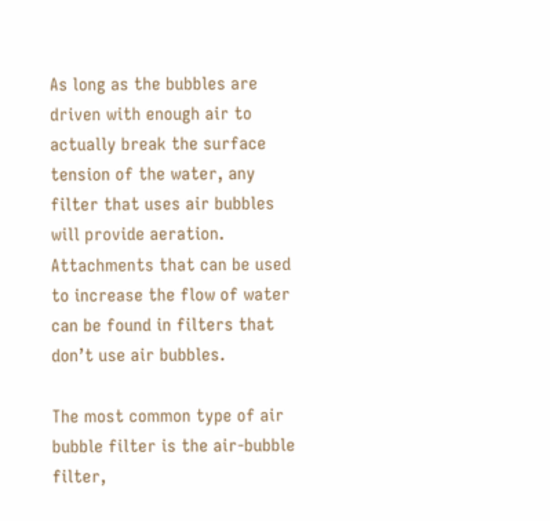As long as the bubbles are driven with enough air to actually break the surface tension of the water, any filter that uses air bubbles will provide aeration. Attachments that can be used to increase the flow of water can be found in filters that don’t use air bubbles.

The most common type of air bubble filter is the air-bubble filter,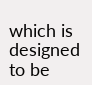which is designed to be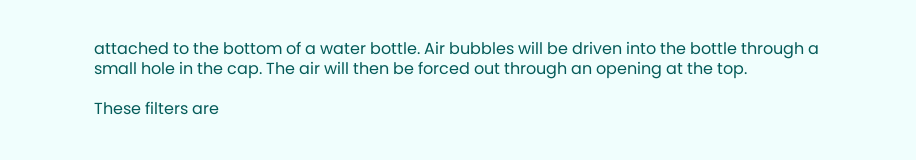attached to the bottom of a water bottle. Air bubbles will be driven into the bottle through a small hole in the cap. The air will then be forced out through an opening at the top.

These filters are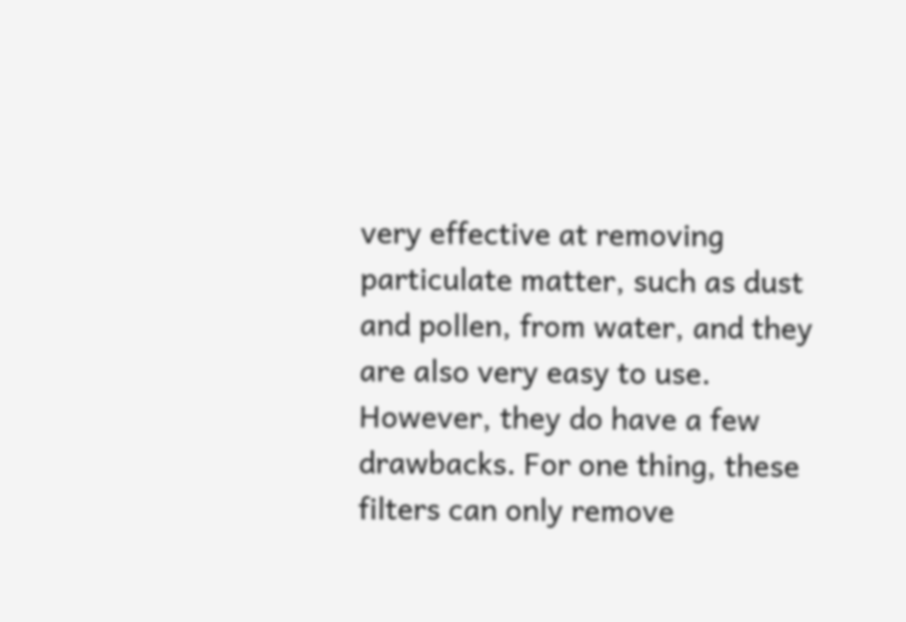very effective at removing particulate matter, such as dust and pollen, from water, and they are also very easy to use. However, they do have a few drawbacks. For one thing, these filters can only remove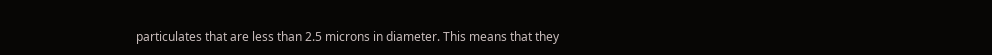particulates that are less than 2.5 microns in diameter. This means that they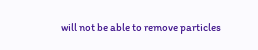will not be able to remove particles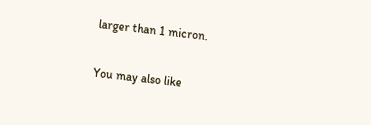larger than 1 micron.

You may also like